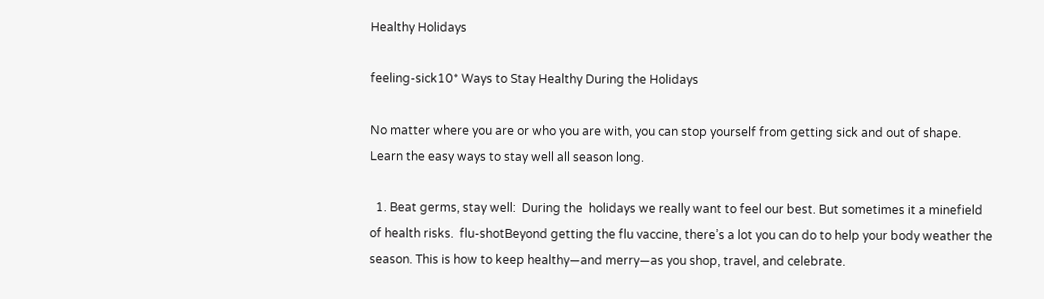Healthy Holidays

feeling-sick10* Ways to Stay Healthy During the Holidays

No matter where you are or who you are with, you can stop yourself from getting sick and out of shape. Learn the easy ways to stay well all season long.

  1. Beat germs, stay well:  During the  holidays we really want to feel our best. But sometimes it a minefield of health risks.  flu-shotBeyond getting the flu vaccine, there’s a lot you can do to help your body weather the season. This is how to keep healthy—and merry—as you shop, travel, and celebrate.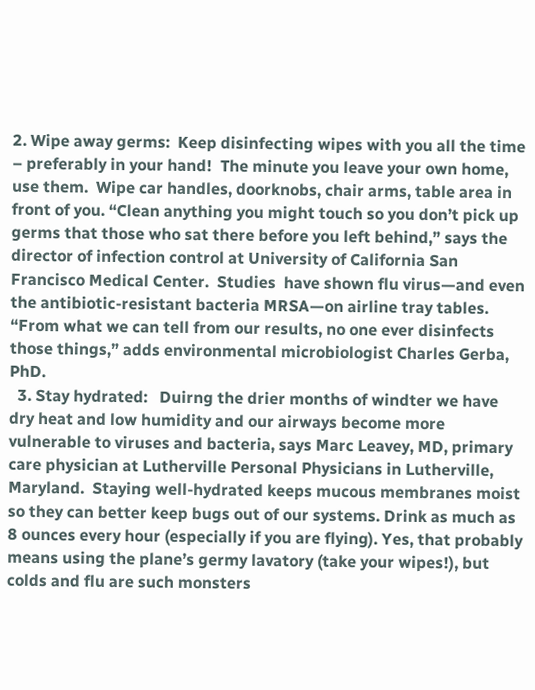2. Wipe away germs:  Keep disinfecting wipes with you all the time – preferably in your hand!  The minute you leave your own home, use them.  Wipe car handles, doorknobs, chair arms, table area in front of you. “Clean anything you might touch so you don’t pick up germs that those who sat there before you left behind,” says the director of infection control at University of California San Francisco Medical Center.  Studies  have shown flu virus—and even the antibiotic-resistant bacteria MRSA—on airline tray tables. “From what we can tell from our results, no one ever disinfects those things,” adds environmental microbiologist Charles Gerba, PhD.
  3. Stay hydrated:   Duirng the drier months of windter we have dry heat and low humidity and our airways become more vulnerable to viruses and bacteria, says Marc Leavey, MD, primary care physician at Lutherville Personal Physicians in Lutherville, Maryland.  Staying well-hydrated keeps mucous membranes moist so they can better keep bugs out of our systems. Drink as much as 8 ounces every hour (especially if you are flying). Yes, that probably means using the plane’s germy lavatory (take your wipes!), but colds and flu are such monsters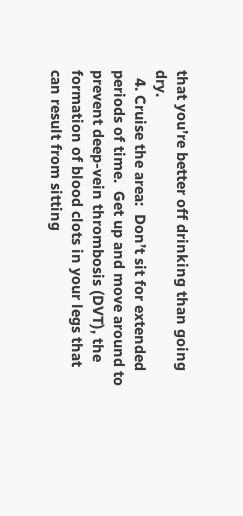that you’re better off drinking than going dry.
  4. Cruise the area:  Don’t sit for extended periods of time.  Get up and move around to prevent deep-vein thrombosis (DVT), the formation of blood clots in your legs that can result from sitting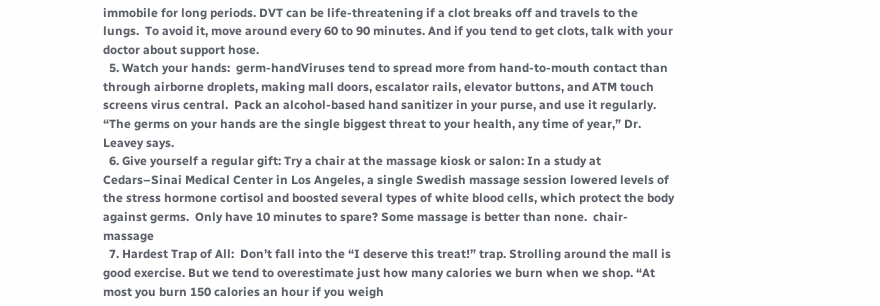immobile for long periods. DVT can be life-threatening if a clot breaks off and travels to the lungs.  To avoid it, move around every 60 to 90 minutes. And if you tend to get clots, talk with your doctor about support hose.
  5. Watch your hands:  germ-handViruses tend to spread more from hand-to-mouth contact than through airborne droplets, making mall doors, escalator rails, elevator buttons, and ATM touch screens virus central.  Pack an alcohol-based hand sanitizer in your purse, and use it regularly. “The germs on your hands are the single biggest threat to your health, any time of year,” Dr. Leavey says.
  6. Give yourself a regular gift: Try a chair at the massage kiosk or salon: In a study at Cedars–Sinai Medical Center in Los Angeles, a single Swedish massage session lowered levels of the stress hormone cortisol and boosted several types of white blood cells, which protect the body against germs.  Only have 10 minutes to spare? Some massage is better than none.  chair-massage
  7. Hardest Trap of All:  Don’t fall into the “I deserve this treat!” trap. Strolling around the mall is good exercise. But we tend to overestimate just how many calories we burn when we shop. “At most you burn 150 calories an hour if you weigh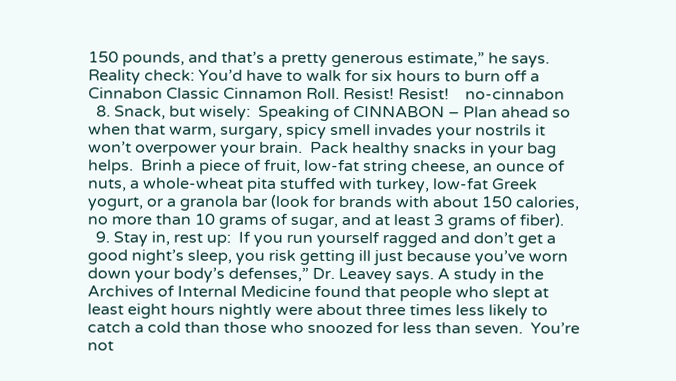150 pounds, and that’s a pretty generous estimate,” he says.  Reality check: You’d have to walk for six hours to burn off a Cinnabon Classic Cinnamon Roll. Resist! Resist!    no-cinnabon
  8. Snack, but wisely:  Speaking of CINNABON – Plan ahead so when that warm, surgary, spicy smell invades your nostrils it won’t overpower your brain.  Pack healthy snacks in your bag helps.  Brinh a piece of fruit, low-fat string cheese, an ounce of nuts, a whole-wheat pita stuffed with turkey, low-fat Greek yogurt, or a granola bar (look for brands with about 150 calories, no more than 10 grams of sugar, and at least 3 grams of fiber).
  9. Stay in, rest up:  If you run yourself ragged and don’t get a good night’s sleep, you risk getting ill just because you’ve worn down your body’s defenses,” Dr. Leavey says. A study in the Archives of Internal Medicine found that people who slept at least eight hours nightly were about three times less likely to catch a cold than those who snoozed for less than seven.  You’re not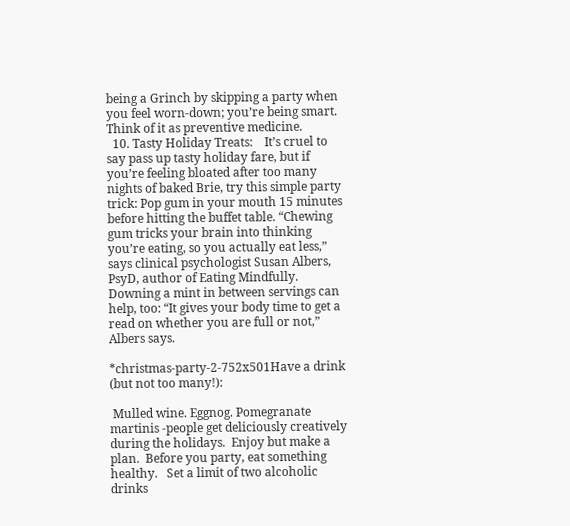being a Grinch by skipping a party when you feel worn-down; you’re being smart. Think of it as preventive medicine.
  10. Tasty Holiday Treats:    It’s cruel to say pass up tasty holiday fare, but if you’re feeling bloated after too many nights of baked Brie, try this simple party trick: Pop gum in your mouth 15 minutes before hitting the buffet table. “Chewing gum tricks your brain into thinking you’re eating, so you actually eat less,” says clinical psychologist Susan Albers, PsyD, author of Eating Mindfully.  Downing a mint in between servings can help, too: “It gives your body time to get a read on whether you are full or not,” Albers says.

*christmas-party-2-752x501Have a drink (but not too many!):

 Mulled wine. Eggnog. Pomegranate martinis -people get deliciously creatively during the holidays.  Enjoy but make a plan.  Before you party, eat something healthy.   Set a limit of two alcoholic drinks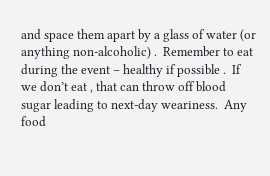and space them apart by a glass of water (or anything non-alcoholic) .  Remember to eat during the event – healthy if possible .  If we don’t eat , that can throw off blood sugar leading to next-day weariness.  Any food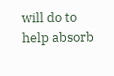will do to help absorb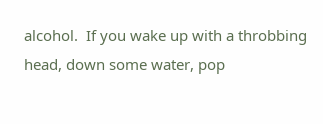alcohol.  If you wake up with a throbbing head, down some water, pop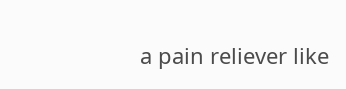a pain reliever like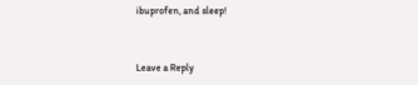ibuprofen, and sleep!


Leave a Reply